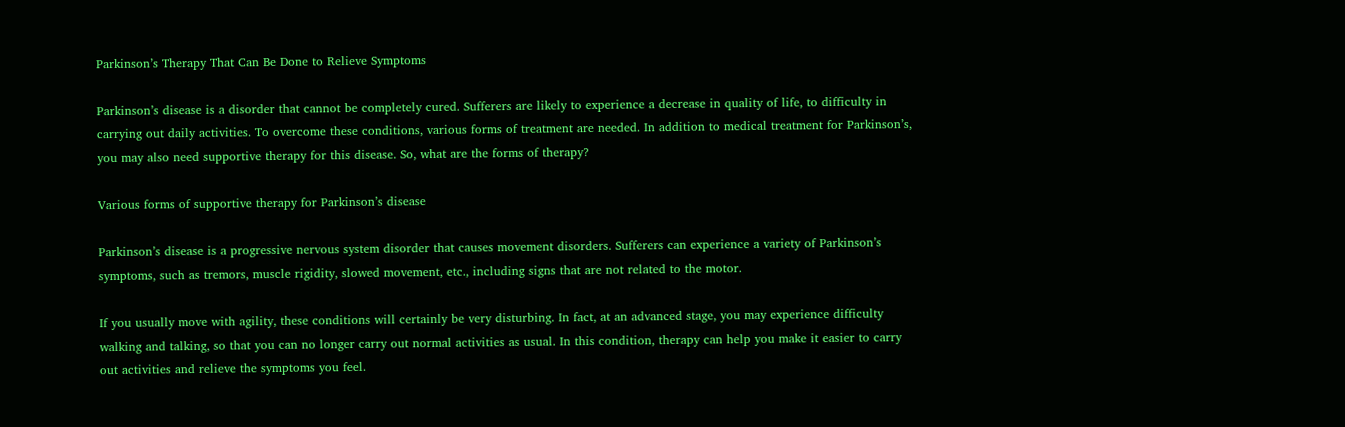Parkinson’s Therapy That Can Be Done to Relieve Symptoms

Parkinson’s disease is a disorder that cannot be completely cured. Sufferers are likely to experience a decrease in quality of life, to difficulty in carrying out daily activities. To overcome these conditions, various forms of treatment are needed. In addition to medical treatment for Parkinson’s, you may also need supportive therapy for this disease. So, what are the forms of therapy?

Various forms of supportive therapy for Parkinson’s disease

Parkinson’s disease is a progressive nervous system disorder that causes movement disorders. Sufferers can experience a variety of Parkinson’s symptoms, such as tremors, muscle rigidity, slowed movement, etc., including signs that are not related to the motor.

If you usually move with agility, these conditions will certainly be very disturbing. In fact, at an advanced stage, you may experience difficulty walking and talking, so that you can no longer carry out normal activities as usual. In this condition, therapy can help you make it easier to carry out activities and relieve the symptoms you feel.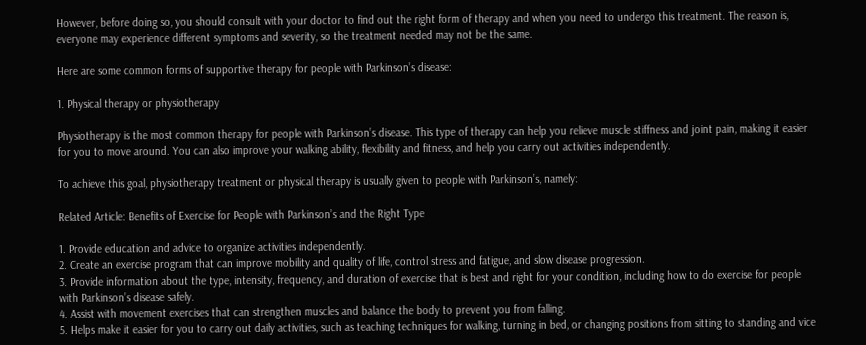However, before doing so, you should consult with your doctor to find out the right form of therapy and when you need to undergo this treatment. The reason is, everyone may experience different symptoms and severity, so the treatment needed may not be the same.

Here are some common forms of supportive therapy for people with Parkinson’s disease:

1. Physical therapy or physiotherapy

Physiotherapy is the most common therapy for people with Parkinson’s disease. This type of therapy can help you relieve muscle stiffness and joint pain, making it easier for you to move around. You can also improve your walking ability, flexibility and fitness, and help you carry out activities independently.

To achieve this goal, physiotherapy treatment or physical therapy is usually given to people with Parkinson’s, namely:

Related Article: Benefits of Exercise for People with Parkinson’s and the Right Type

1. Provide education and advice to organize activities independently.
2. Create an exercise program that can improve mobility and quality of life, control stress and fatigue, and slow disease progression.
3. Provide information about the type, intensity, frequency, and duration of exercise that is best and right for your condition, including how to do exercise for people with Parkinson’s disease safely.
4. Assist with movement exercises that can strengthen muscles and balance the body to prevent you from falling.
5. Helps make it easier for you to carry out daily activities, such as teaching techniques for walking, turning in bed, or changing positions from sitting to standing and vice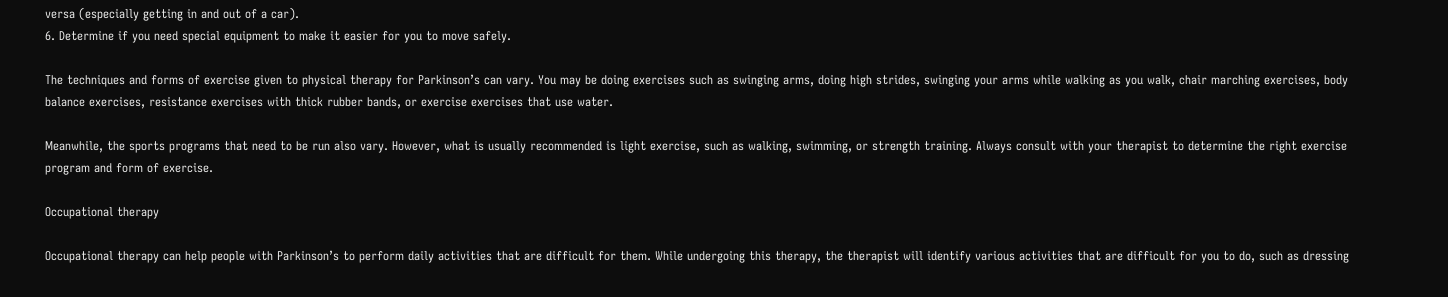versa (especially getting in and out of a car).
6. Determine if you need special equipment to make it easier for you to move safely.

The techniques and forms of exercise given to physical therapy for Parkinson’s can vary. You may be doing exercises such as swinging arms, doing high strides, swinging your arms while walking as you walk, chair marching exercises, body balance exercises, resistance exercises with thick rubber bands, or exercise exercises that use water.

Meanwhile, the sports programs that need to be run also vary. However, what is usually recommended is light exercise, such as walking, swimming, or strength training. Always consult with your therapist to determine the right exercise program and form of exercise.

Occupational therapy

Occupational therapy can help people with Parkinson’s to perform daily activities that are difficult for them. While undergoing this therapy, the therapist will identify various activities that are difficult for you to do, such as dressing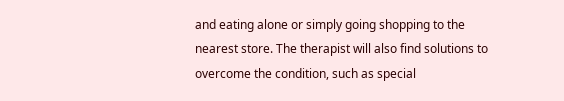and eating alone or simply going shopping to the nearest store. The therapist will also find solutions to overcome the condition, such as special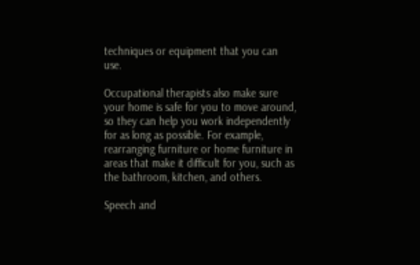techniques or equipment that you can use.

Occupational therapists also make sure your home is safe for you to move around, so they can help you work independently for as long as possible. For example, rearranging furniture or home furniture in areas that make it difficult for you, such as the bathroom, kitchen, and others.

Speech and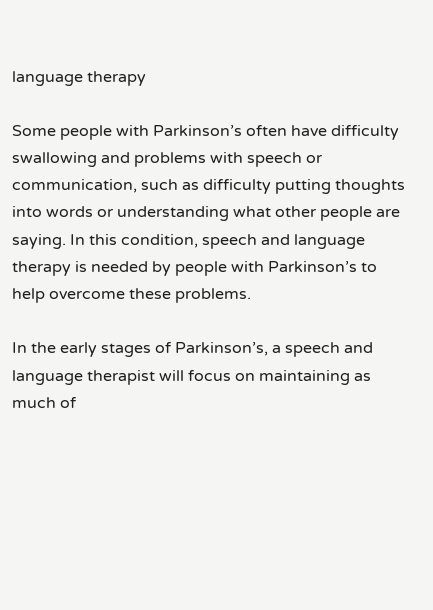language therapy

Some people with Parkinson’s often have difficulty swallowing and problems with speech or communication, such as difficulty putting thoughts into words or understanding what other people are saying. In this condition, speech and language therapy is needed by people with Parkinson’s to help overcome these problems.

In the early stages of Parkinson’s, a speech and language therapist will focus on maintaining as much of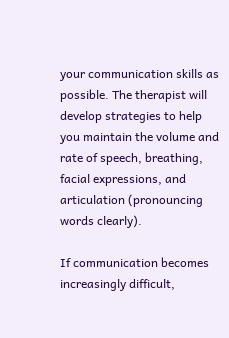your communication skills as possible. The therapist will develop strategies to help you maintain the volume and rate of speech, breathing, facial expressions, and articulation (pronouncing words clearly).

If communication becomes increasingly difficult,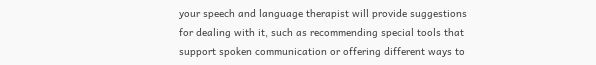your speech and language therapist will provide suggestions for dealing with it, such as recommending special tools that support spoken communication or offering different ways to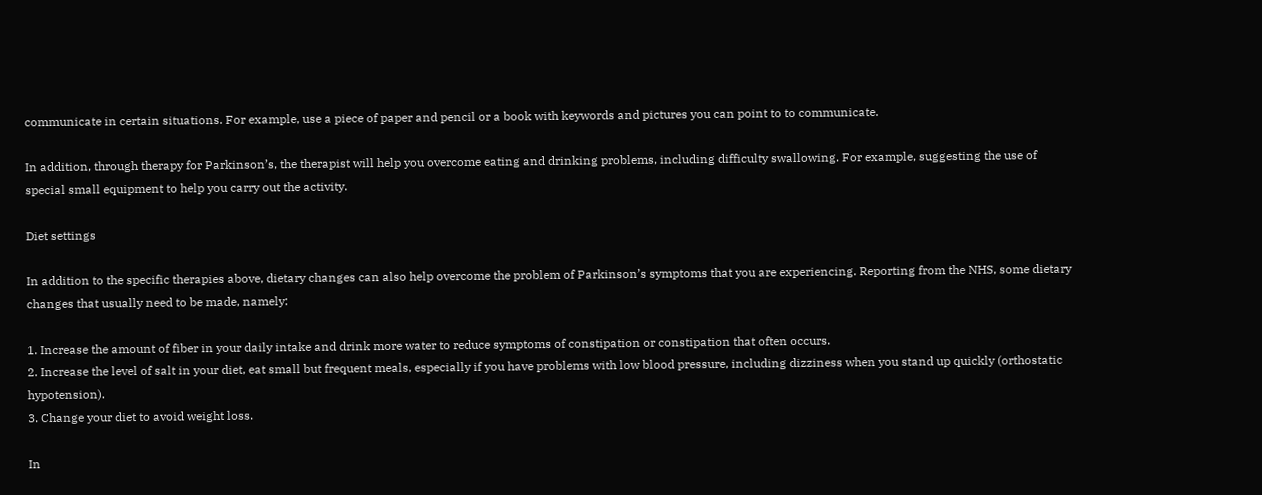communicate in certain situations. For example, use a piece of paper and pencil or a book with keywords and pictures you can point to to communicate.

In addition, through therapy for Parkinson’s, the therapist will help you overcome eating and drinking problems, including difficulty swallowing. For example, suggesting the use of special small equipment to help you carry out the activity.

Diet settings

In addition to the specific therapies above, dietary changes can also help overcome the problem of Parkinson’s symptoms that you are experiencing. Reporting from the NHS, some dietary changes that usually need to be made, namely:

1. Increase the amount of fiber in your daily intake and drink more water to reduce symptoms of constipation or constipation that often occurs.
2. Increase the level of salt in your diet, eat small but frequent meals, especially if you have problems with low blood pressure, including dizziness when you stand up quickly (orthostatic hypotension).
3. Change your diet to avoid weight loss.

In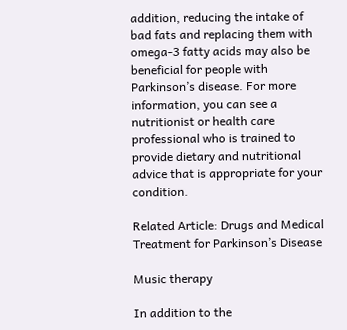addition, reducing the intake of bad fats and replacing them with omega-3 fatty acids may also be beneficial for people with Parkinson’s disease. For more information, you can see a nutritionist or health care professional who is trained to provide dietary and nutritional advice that is appropriate for your condition.

Related Article: Drugs and Medical Treatment for Parkinson’s Disease

Music therapy

In addition to the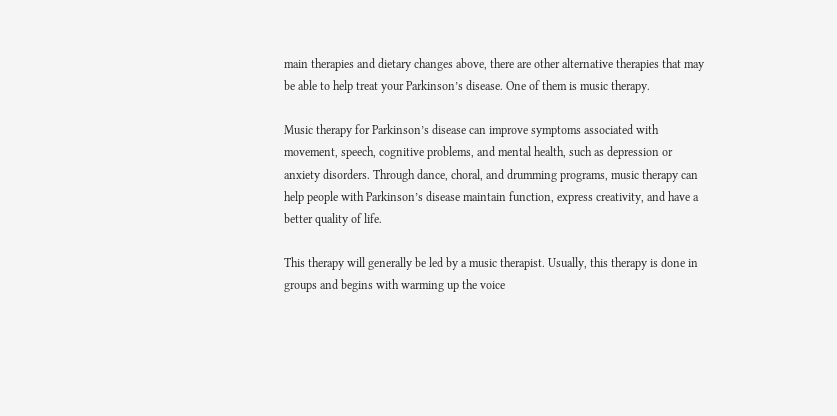main therapies and dietary changes above, there are other alternative therapies that may be able to help treat your Parkinson’s disease. One of them is music therapy.

Music therapy for Parkinson’s disease can improve symptoms associated with movement, speech, cognitive problems, and mental health, such as depression or anxiety disorders. Through dance, choral, and drumming programs, music therapy can help people with Parkinson’s disease maintain function, express creativity, and have a better quality of life.

This therapy will generally be led by a music therapist. Usually, this therapy is done in groups and begins with warming up the voice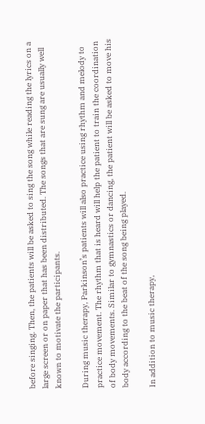before singing. Then, the patients will be asked to sing the song while reading the lyrics on a large screen or on paper that has been distributed. The songs that are sung are usually well known to motivate the participants.

During music therapy, Parkinson’s patients will also practice using rhythm and melody to practice movement. The rhythm that is heard will help the patient to train the coordination of body movements. Similar to gymnastics or dancing, the patient will be asked to move his body according to the beat of the song being played.

In addition to music therapy,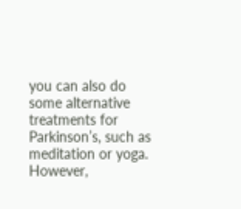you can also do some alternative treatments for Parkinson’s, such as meditation or yoga. However,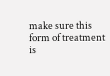make sure this form of treatment is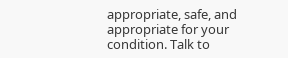appropriate, safe, and appropriate for your condition. Talk to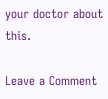your doctor about this.

Leave a Comment